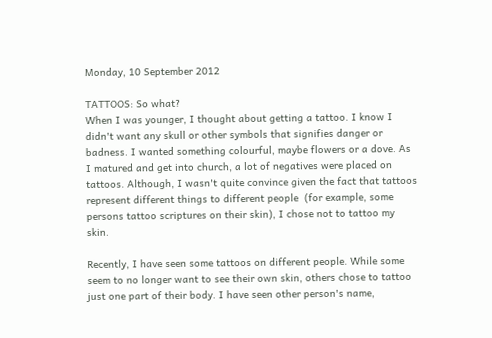Monday, 10 September 2012

TATTOOS: So what?
When I was younger, I thought about getting a tattoo. I know I didn't want any skull or other symbols that signifies danger or badness. I wanted something colourful, maybe flowers or a dove. As I matured and get into church, a lot of negatives were placed on tattoos. Although, I wasn't quite convince given the fact that tattoos represent different things to different people  (for example, some persons tattoo scriptures on their skin), I chose not to tattoo my skin.

Recently, I have seen some tattoos on different people. While some seem to no longer want to see their own skin, others chose to tattoo just one part of their body. I have seen other person's name,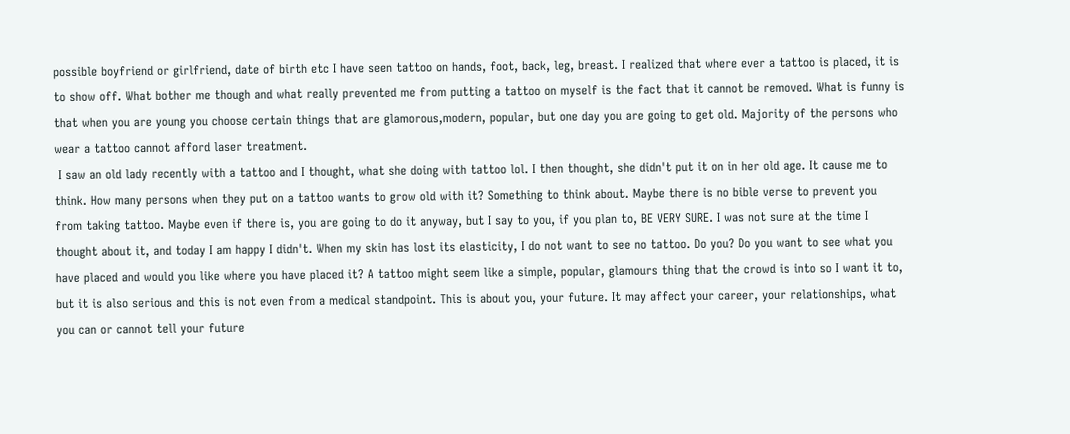possible boyfriend or girlfriend, date of birth etc I have seen tattoo on hands, foot, back, leg, breast. I realized that where ever a tattoo is placed, it is to show off. What bother me though and what really prevented me from putting a tattoo on myself is the fact that it cannot be removed. What is funny is that when you are young you choose certain things that are glamorous,modern, popular, but one day you are going to get old. Majority of the persons who wear a tattoo cannot afford laser treatment.
 I saw an old lady recently with a tattoo and I thought, what she doing with tattoo lol. I then thought, she didn't put it on in her old age. It cause me to think. How many persons when they put on a tattoo wants to grow old with it? Something to think about. Maybe there is no bible verse to prevent you from taking tattoo. Maybe even if there is, you are going to do it anyway, but I say to you, if you plan to, BE VERY SURE. I was not sure at the time I thought about it, and today I am happy I didn't. When my skin has lost its elasticity, I do not want to see no tattoo. Do you? Do you want to see what you have placed and would you like where you have placed it? A tattoo might seem like a simple, popular, glamours thing that the crowd is into so I want it to, but it is also serious and this is not even from a medical standpoint. This is about you, your future. It may affect your career, your relationships, what you can or cannot tell your future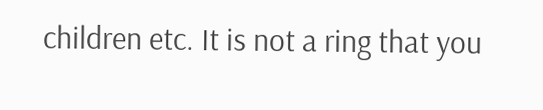children etc. It is not a ring that you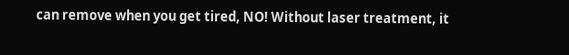can remove when you get tired, NO! Without laser treatment, it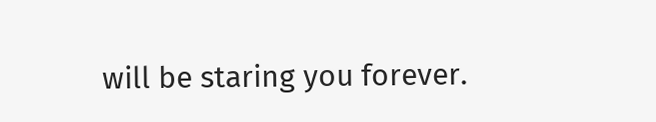will be staring you forever.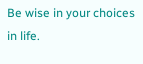Be wise in your choices in life.